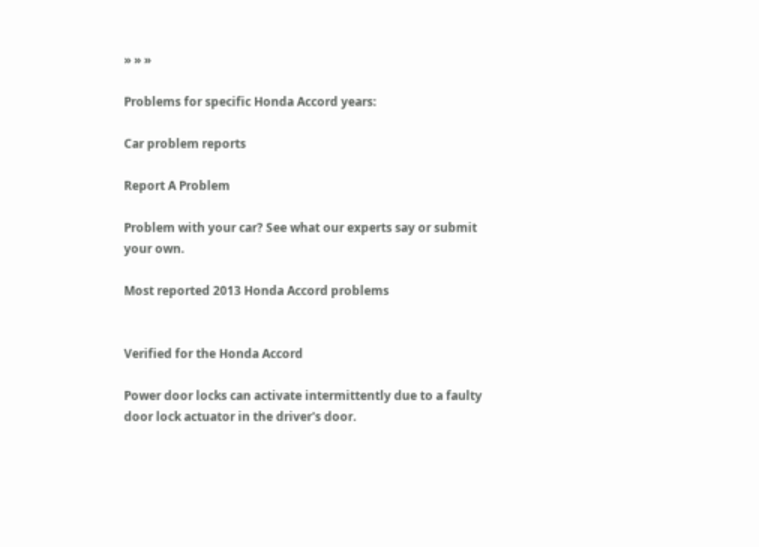» » »

Problems for specific Honda Accord years:

Car problem reports

Report A Problem

Problem with your car? See what our experts say or submit your own.

Most reported 2013 Honda Accord problems


Verified for the Honda Accord

Power door locks can activate intermittently due to a faulty door lock actuator in the driver's door.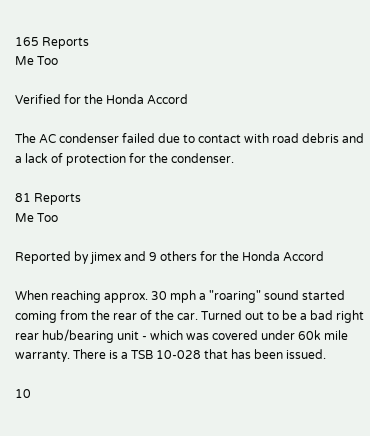165 Reports
Me Too

Verified for the Honda Accord

The AC condenser failed due to contact with road debris and a lack of protection for the condenser.

81 Reports
Me Too

Reported by jimex and 9 others for the Honda Accord

When reaching approx. 30 mph a "roaring" sound started coming from the rear of the car. Turned out to be a bad right rear hub/bearing unit - which was covered under 60k mile warranty. There is a TSB 10-028 that has been issued.

10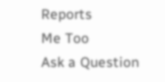Reports
Me Too
Ask a Question